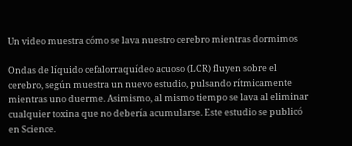Un video muestra cómo se lava nuestro cerebro mientras dormimos

Ondas de líquido cefalorraquídeo acuoso (LCR) fluyen sobre el cerebro, según muestra un nuevo estudio, pulsando rítmicamente mientras uno duerme. Asimismo, al mismo tiempo se lava al eliminar cualquier toxina que no debería acumularse. Este estudio se publicó en Science.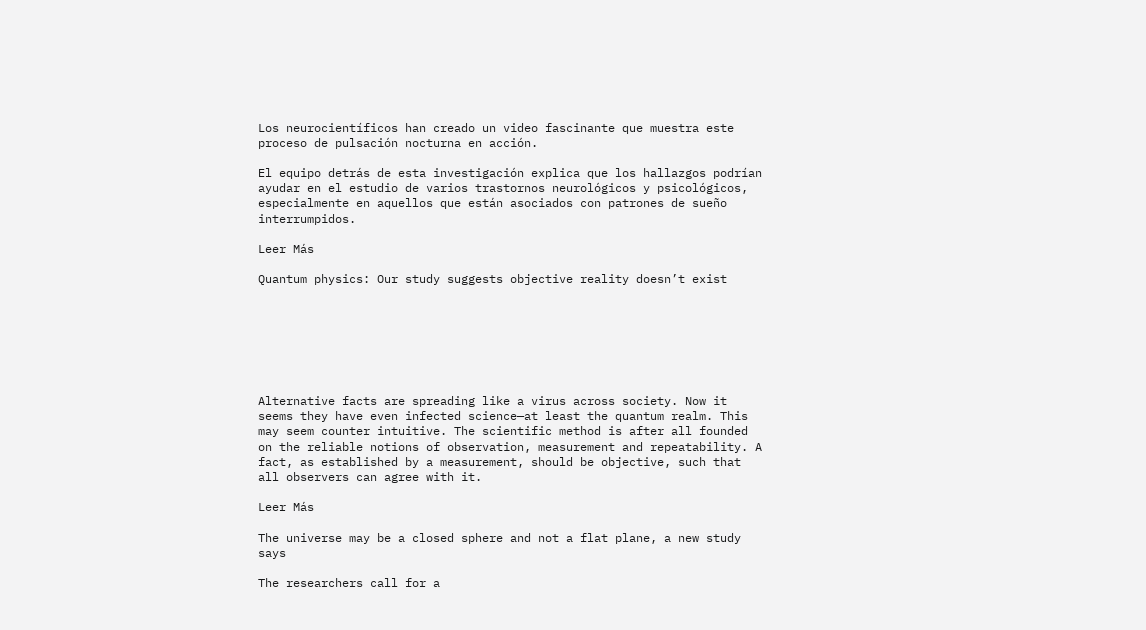Los neurocientíficos han creado un video fascinante que muestra este proceso de pulsación nocturna en acción.

El equipo detrás de esta investigación explica que los hallazgos podrían ayudar en el estudio de varios trastornos neurológicos y psicológicos, especialmente en aquellos que están asociados con patrones de sueño interrumpidos.

Leer Más

Quantum physics: Our study suggests objective reality doesn’t exist







Alternative facts are spreading like a virus across society. Now it seems they have even infected science—at least the quantum realm. This may seem counter intuitive. The scientific method is after all founded on the reliable notions of observation, measurement and repeatability. A fact, as established by a measurement, should be objective, such that all observers can agree with it.

Leer Más

The universe may be a closed sphere and not a flat plane, a new study says

The researchers call for a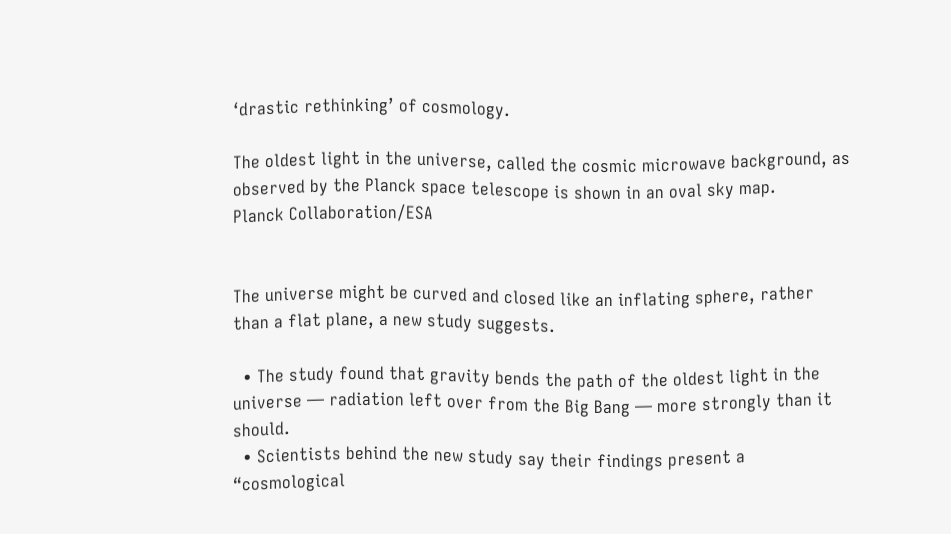‘drastic rethinking’ of cosmology.

The oldest light in the universe, called the cosmic microwave background, as observed by the Planck space telescope is shown in an oval sky map.
Planck Collaboration/ESA


The universe might be curved and closed like an inflating sphere, rather than a flat plane, a new study suggests.

  • The study found that gravity bends the path of the oldest light in the universe — radiation left over from the Big Bang — more strongly than it should.
  • Scientists behind the new study say their findings present a “cosmological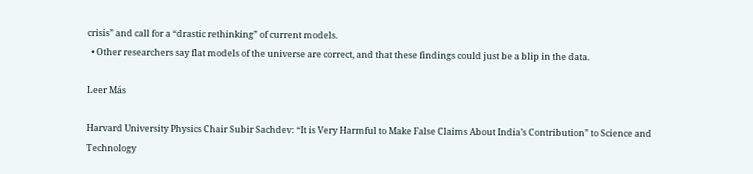crisis” and call for a “drastic rethinking” of current models.
  • Other researchers say flat models of the universe are correct, and that these findings could just be a blip in the data.

Leer Más

Harvard University Physics Chair Subir Sachdev: “It is Very Harmful to Make False Claims About India’s Contribution” to Science and Technology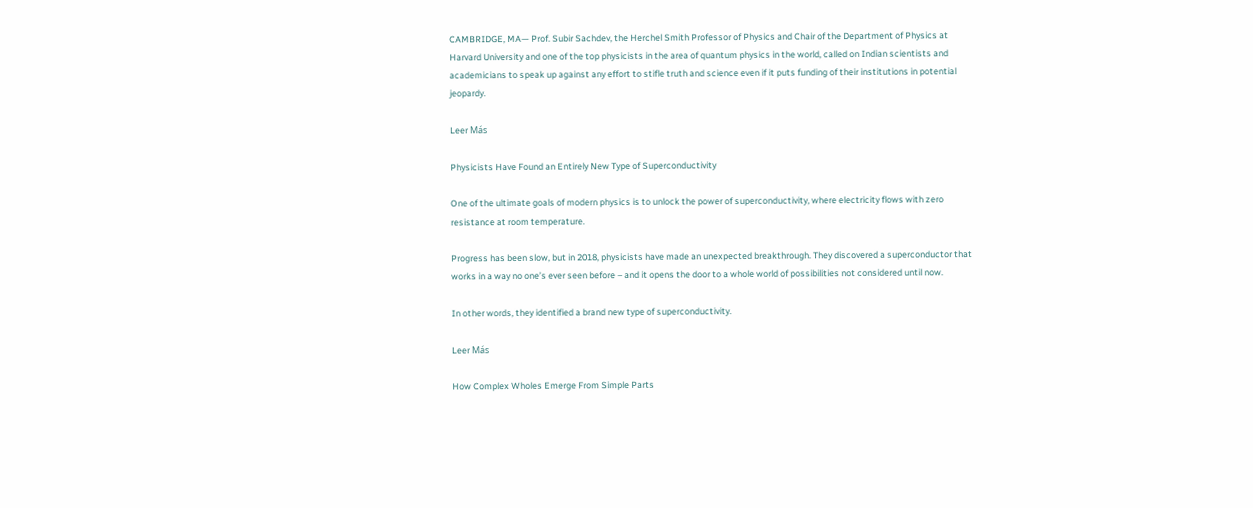CAMBRIDGE, MA— Prof. Subir Sachdev, the Herchel Smith Professor of Physics and Chair of the Department of Physics at Harvard University and one of the top physicists in the area of quantum physics in the world, called on Indian scientists and academicians to speak up against any effort to stifle truth and science even if it puts funding of their institutions in potential jeopardy.

Leer Más

Physicists Have Found an Entirely New Type of Superconductivity

One of the ultimate goals of modern physics is to unlock the power of superconductivity, where electricity flows with zero resistance at room temperature.

Progress has been slow, but in 2018, physicists have made an unexpected breakthrough. They discovered a superconductor that works in a way no one’s ever seen before – and it opens the door to a whole world of possibilities not considered until now.

In other words, they identified a brand new type of superconductivity.

Leer Más

How Complex Wholes Emerge From Simple Parts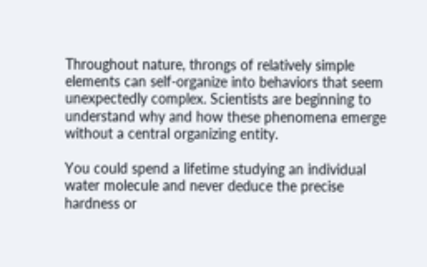Throughout nature, throngs of relatively simple elements can self-organize into behaviors that seem unexpectedly complex. Scientists are beginning to understand why and how these phenomena emerge without a central organizing entity.

You could spend a lifetime studying an individual water molecule and never deduce the precise hardness or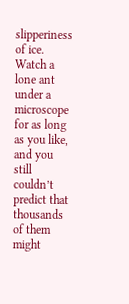slipperiness of ice. Watch a lone ant under a microscope for as long as you like, and you still couldn’t predict that thousands of them might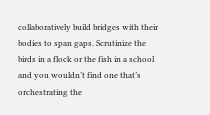collaboratively build bridges with their bodies to span gaps. Scrutinize the birds in a flock or the fish in a school and you wouldn’t find one that’s orchestrating the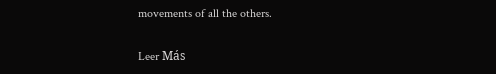movements of all the others.

Leer Más